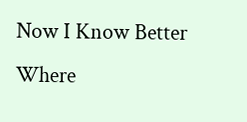Now I Know Better Where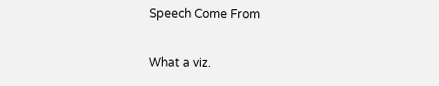Speech Come From

What a viz.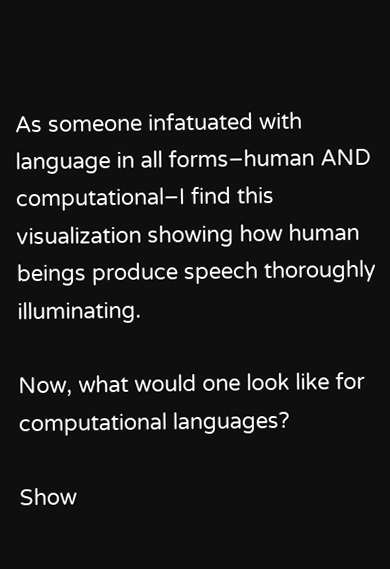As someone infatuated with language in all forms–human AND computational–I find this visualization showing how human beings produce speech thoroughly illuminating.

Now, what would one look like for computational languages?

Show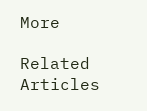More

Related Articles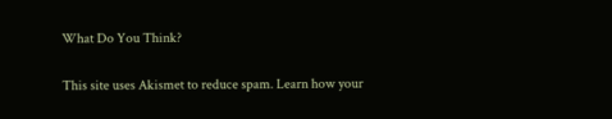What Do You Think?

This site uses Akismet to reduce spam. Learn how your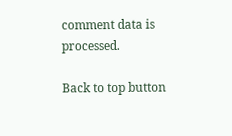comment data is processed.

Back to top button